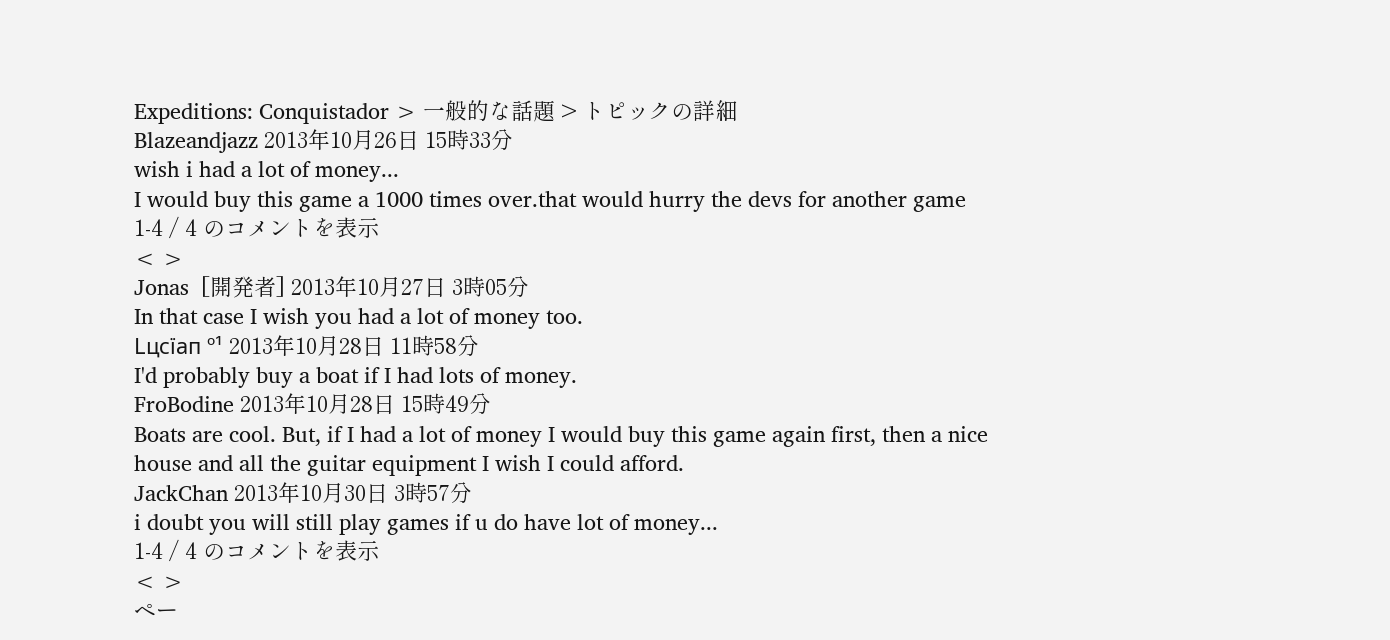Expeditions: Conquistador > 一般的な話題 > トピックの詳細
Blazeandjazz 2013年10月26日 15時33分
wish i had a lot of money...
I would buy this game a 1000 times over.that would hurry the devs for another game
1-4 / 4 のコメントを表示
< >
Jonas  [開発者] 2013年10月27日 3時05分
In that case I wish you had a lot of money too.
Lцсїап º¹ 2013年10月28日 11時58分
I'd probably buy a boat if I had lots of money.
FroBodine 2013年10月28日 15時49分
Boats are cool. But, if I had a lot of money I would buy this game again first, then a nice house and all the guitar equipment I wish I could afford.
JackChan 2013年10月30日 3時57分
i doubt you will still play games if u do have lot of money...
1-4 / 4 のコメントを表示
< >
ペー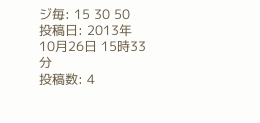ジ毎: 15 30 50
投稿日: 2013年10月26日 15時33分
投稿数: 4